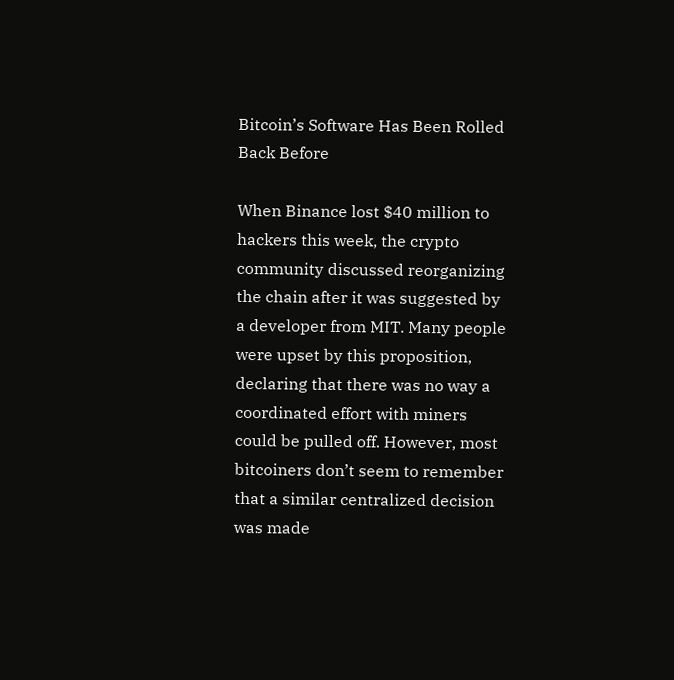Bitcoin’s Software Has Been Rolled Back Before

When Binance lost $40 million to hackers this week, the crypto community discussed reorganizing the chain after it was suggested by a developer from MIT. Many people were upset by this proposition, declaring that there was no way a coordinated effort with miners could be pulled off. However, most bitcoiners don’t seem to remember that a similar centralized decision was made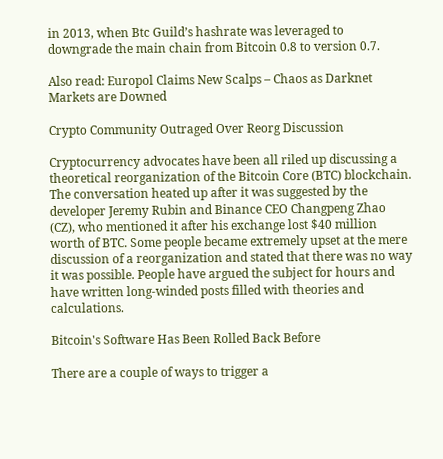in 2013, when Btc Guild’s hashrate was leveraged to downgrade the main chain from Bitcoin 0.8 to version 0.7.

Also read: Europol Claims New Scalps – Chaos as Darknet Markets are Downed

Crypto Community Outraged Over Reorg Discussion

Cryptocurrency advocates have been all riled up discussing a theoretical reorganization of the Bitcoin Core (BTC) blockchain. The conversation heated up after it was suggested by the developer Jeremy Rubin and Binance CEO Changpeng Zhao (CZ), who mentioned it after his exchange lost $40 million worth of BTC. Some people became extremely upset at the mere discussion of a reorganization and stated that there was no way it was possible. People have argued the subject for hours and have written long-winded posts filled with theories and calculations.

Bitcoin's Software Has Been Rolled Back Before

There are a couple of ways to trigger a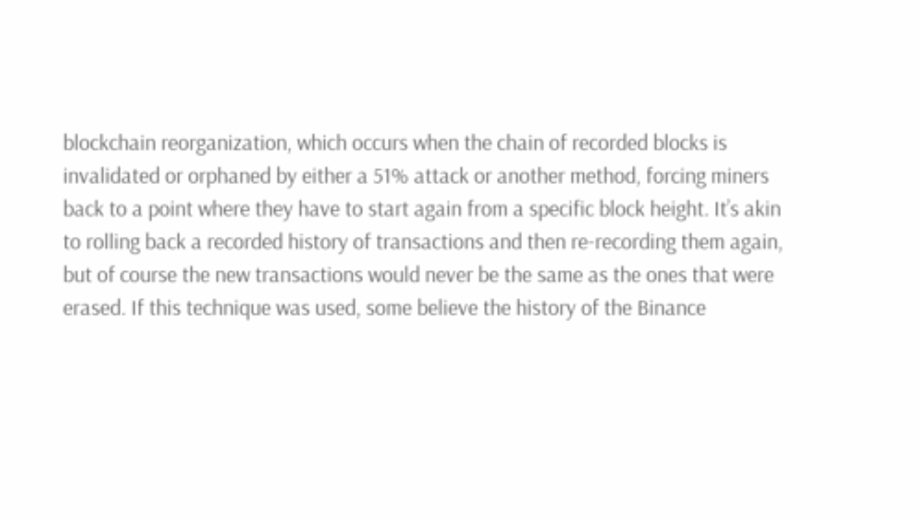blockchain reorganization, which occurs when the chain of recorded blocks is invalidated or orphaned by either a 51% attack or another method, forcing miners back to a point where they have to start again from a specific block height. It’s akin to rolling back a recorded history of transactions and then re-recording them again, but of course the new transactions would never be the same as the ones that were erased. If this technique was used, some believe the history of the Binance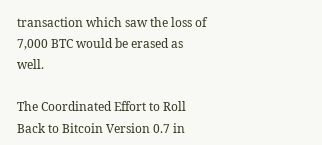transaction which saw the loss of 7,000 BTC would be erased as well.

The Coordinated Effort to Roll Back to Bitcoin Version 0.7 in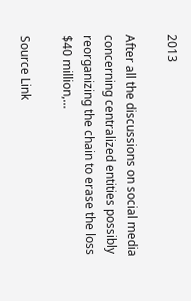2013

After all the discussions on social media concerning centralized entities possibly reorganizing the chain to erase the loss $40 million,…

Source Link